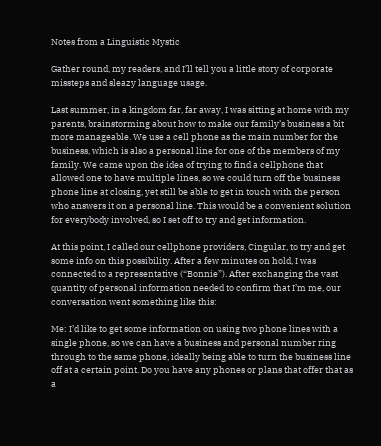Notes from a Linguistic Mystic

Gather round, my readers, and I’ll tell you a little story of corporate missteps and sleazy language usage.

Last summer, in a kingdom far, far away, I was sitting at home with my parents, brainstorming about how to make our family’s business a bit more manageable. We use a cell phone as the main number for the business, which is also a personal line for one of the members of my family. We came upon the idea of trying to find a cellphone that allowed one to have multiple lines, so we could turn off the business phone line at closing, yet still be able to get in touch with the person who answers it on a personal line. This would be a convenient solution for everybody involved, so I set off to try and get information.

At this point, I called our cellphone providers, Cingular, to try and get some info on this possibility. After a few minutes on hold, I was connected to a representative (“Bonnie”). After exchanging the vast quantity of personal information needed to confirm that I’m me, our conversation went something like this:

Me: I’d like to get some information on using two phone lines with a single phone, so we can have a business and personal number ring through to the same phone, ideally being able to turn the business line off at a certain point. Do you have any phones or plans that offer that as a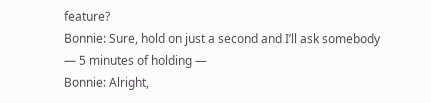feature?
Bonnie: Sure, hold on just a second and I’ll ask somebody
— 5 minutes of holding —
Bonnie: Alright,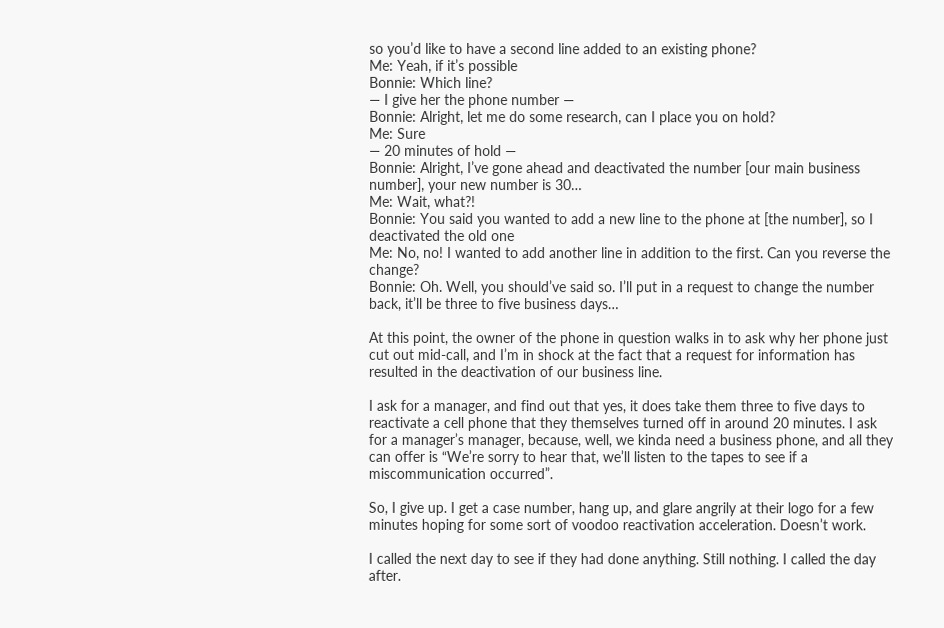so you’d like to have a second line added to an existing phone?
Me: Yeah, if it’s possible
Bonnie: Which line?
— I give her the phone number —
Bonnie: Alright, let me do some research, can I place you on hold?
Me: Sure
— 20 minutes of hold —
Bonnie: Alright, I’ve gone ahead and deactivated the number [our main business number], your new number is 30…
Me: Wait, what?!
Bonnie: You said you wanted to add a new line to the phone at [the number], so I deactivated the old one
Me: No, no! I wanted to add another line in addition to the first. Can you reverse the change?
Bonnie: Oh. Well, you should’ve said so. I’ll put in a request to change the number back, it’ll be three to five business days…

At this point, the owner of the phone in question walks in to ask why her phone just cut out mid-call, and I’m in shock at the fact that a request for information has resulted in the deactivation of our business line.

I ask for a manager, and find out that yes, it does take them three to five days to reactivate a cell phone that they themselves turned off in around 20 minutes. I ask for a manager’s manager, because, well, we kinda need a business phone, and all they can offer is “We’re sorry to hear that, we’ll listen to the tapes to see if a miscommunication occurred”.

So, I give up. I get a case number, hang up, and glare angrily at their logo for a few minutes hoping for some sort of voodoo reactivation acceleration. Doesn’t work.

I called the next day to see if they had done anything. Still nothing. I called the day after.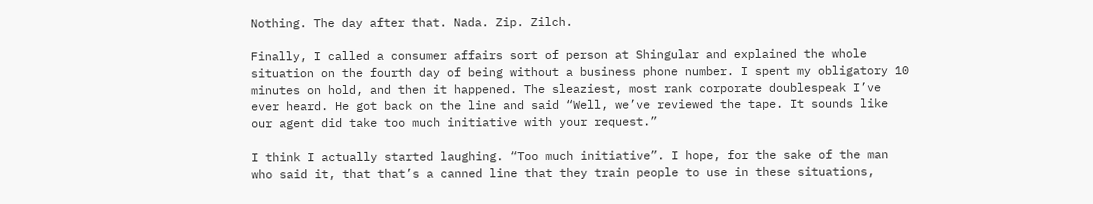Nothing. The day after that. Nada. Zip. Zilch.

Finally, I called a consumer affairs sort of person at Shingular and explained the whole situation on the fourth day of being without a business phone number. I spent my obligatory 10 minutes on hold, and then it happened. The sleaziest, most rank corporate doublespeak I’ve ever heard. He got back on the line and said “Well, we’ve reviewed the tape. It sounds like our agent did take too much initiative with your request.”

I think I actually started laughing. “Too much initiative”. I hope, for the sake of the man who said it, that that’s a canned line that they train people to use in these situations,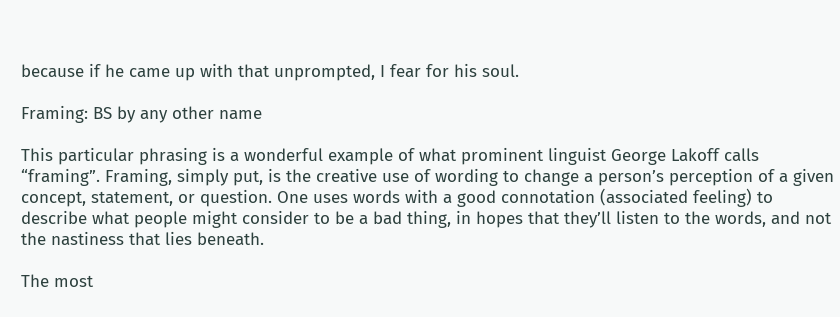because if he came up with that unprompted, I fear for his soul.

Framing: BS by any other name

This particular phrasing is a wonderful example of what prominent linguist George Lakoff calls “framing”. Framing, simply put, is the creative use of wording to change a person’s perception of a given concept, statement, or question. One uses words with a good connotation (associated feeling) to describe what people might consider to be a bad thing, in hopes that they’ll listen to the words, and not the nastiness that lies beneath.

The most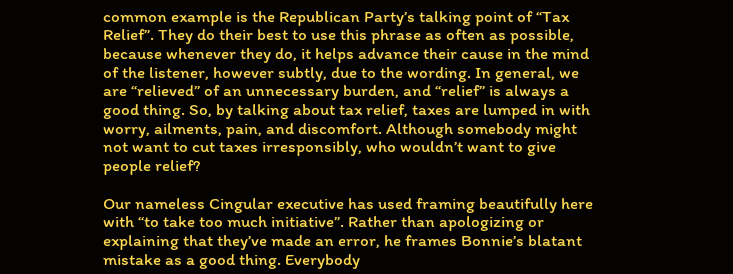common example is the Republican Party’s talking point of “Tax Relief”. They do their best to use this phrase as often as possible, because whenever they do, it helps advance their cause in the mind of the listener, however subtly, due to the wording. In general, we are “relieved” of an unnecessary burden, and “relief” is always a good thing. So, by talking about tax relief, taxes are lumped in with worry, ailments, pain, and discomfort. Although somebody might not want to cut taxes irresponsibly, who wouldn’t want to give people relief?

Our nameless Cingular executive has used framing beautifully here with “to take too much initiative”. Rather than apologizing or explaining that they’ve made an error, he frames Bonnie’s blatant mistake as a good thing. Everybody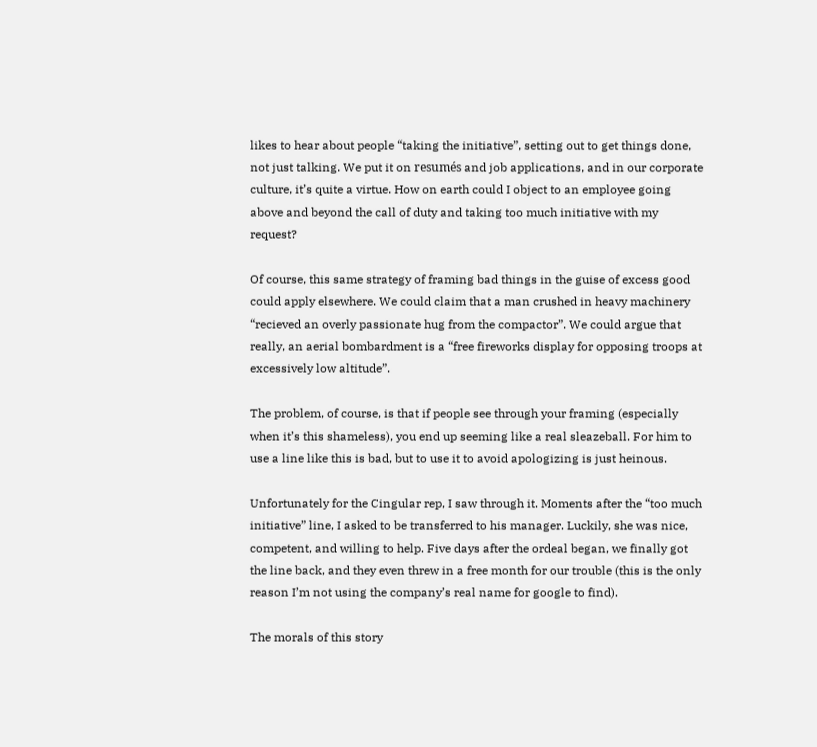likes to hear about people “taking the initiative”, setting out to get things done, not just talking. We put it on resumés and job applications, and in our corporate culture, it’s quite a virtue. How on earth could I object to an employee going above and beyond the call of duty and taking too much initiative with my request?

Of course, this same strategy of framing bad things in the guise of excess good could apply elsewhere. We could claim that a man crushed in heavy machinery “recieved an overly passionate hug from the compactor”. We could argue that really, an aerial bombardment is a “free fireworks display for opposing troops at excessively low altitude”.

The problem, of course, is that if people see through your framing (especially when it’s this shameless), you end up seeming like a real sleazeball. For him to use a line like this is bad, but to use it to avoid apologizing is just heinous.

Unfortunately for the Cingular rep, I saw through it. Moments after the “too much initiative” line, I asked to be transferred to his manager. Luckily, she was nice, competent, and willing to help. Five days after the ordeal began, we finally got the line back, and they even threw in a free month for our trouble (this is the only reason I’m not using the company’s real name for google to find).

The morals of this story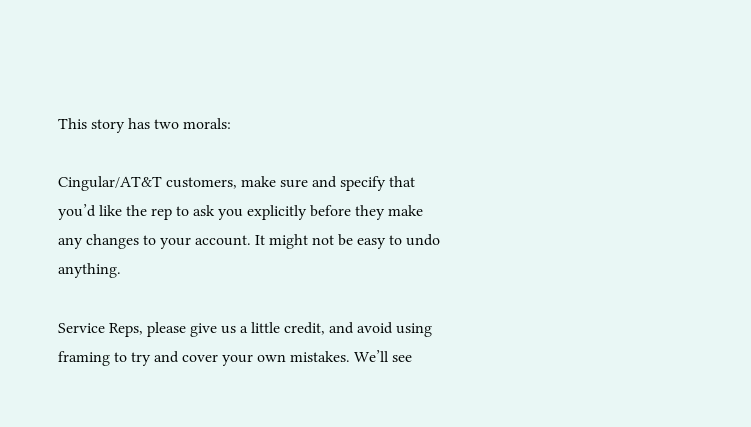This story has two morals:

Cingular/AT&T customers, make sure and specify that you’d like the rep to ask you explicitly before they make any changes to your account. It might not be easy to undo anything.

Service Reps, please give us a little credit, and avoid using framing to try and cover your own mistakes. We’ll see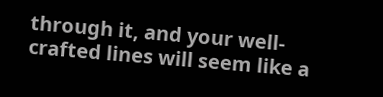through it, and your well-crafted lines will seem like a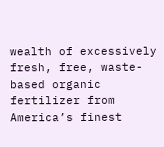wealth of excessively fresh, free, waste-based organic fertilizer from America’s finest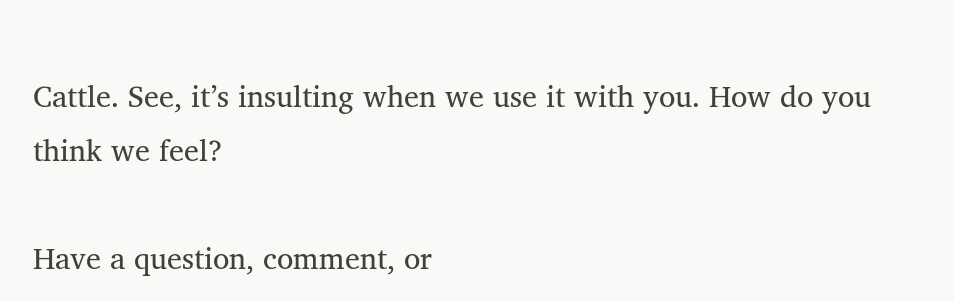Cattle. See, it’s insulting when we use it with you. How do you think we feel?

Have a question, comment, or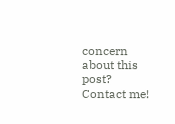concern about this post? Contact me!